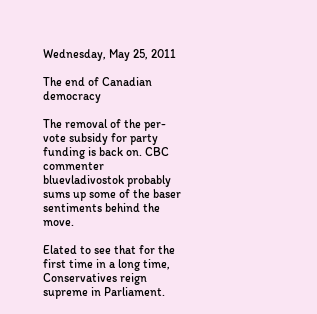Wednesday, May 25, 2011

The end of Canadian democracy

The removal of the per-vote subsidy for party funding is back on. CBC commenter bluevladivostok probably sums up some of the baser sentiments behind the move.

Elated to see that for the first time in a long time, Conservatives reign supreme in Parliament.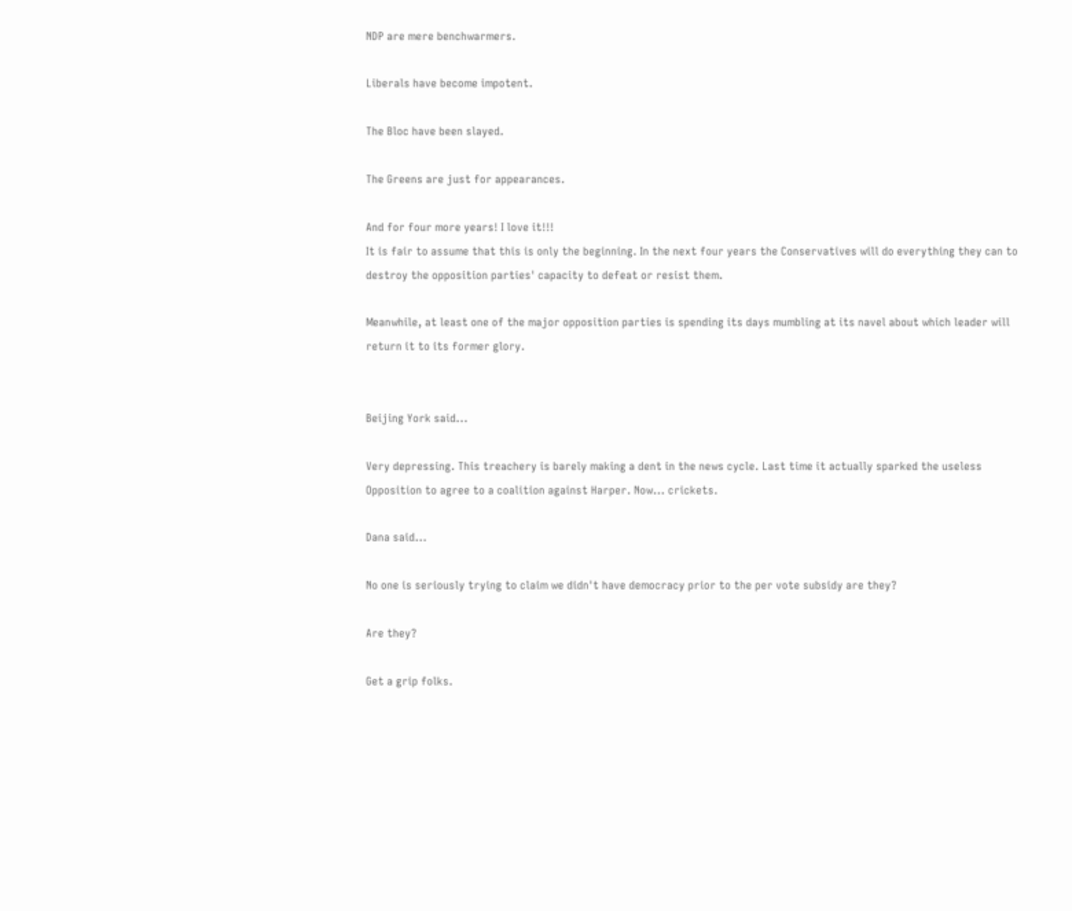NDP are mere benchwarmers.

Liberals have become impotent.

The Bloc have been slayed.

The Greens are just for appearances.

And for four more years! I love it!!!
It is fair to assume that this is only the beginning. In the next four years the Conservatives will do everything they can to destroy the opposition parties' capacity to defeat or resist them.

Meanwhile, at least one of the major opposition parties is spending its days mumbling at its navel about which leader will return it to its former glory.


Beijing York said...

Very depressing. This treachery is barely making a dent in the news cycle. Last time it actually sparked the useless Opposition to agree to a coalition against Harper. Now... crickets.

Dana said...

No one is seriously trying to claim we didn't have democracy prior to the per vote subsidy are they?

Are they?

Get a grip folks.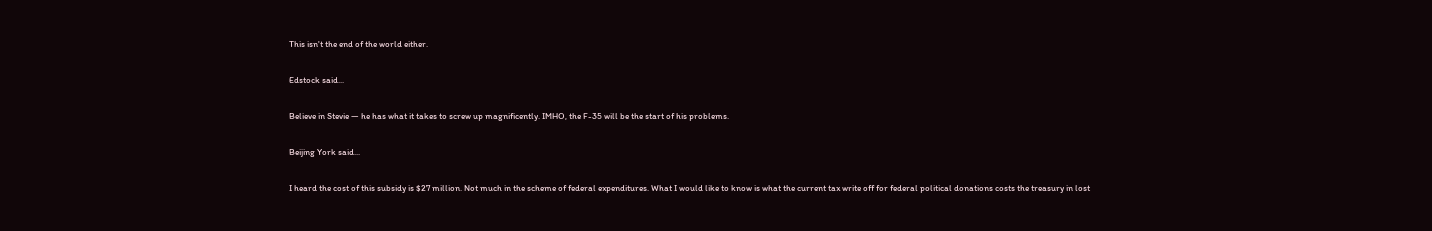This isn't the end of the world either.

Edstock said...

Believe in Stevie — he has what it takes to screw up magnificently. IMHO, the F-35 will be the start of his problems.

Beijing York said...

I heard the cost of this subsidy is $27 million. Not much in the scheme of federal expenditures. What I would like to know is what the current tax write off for federal political donations costs the treasury in lost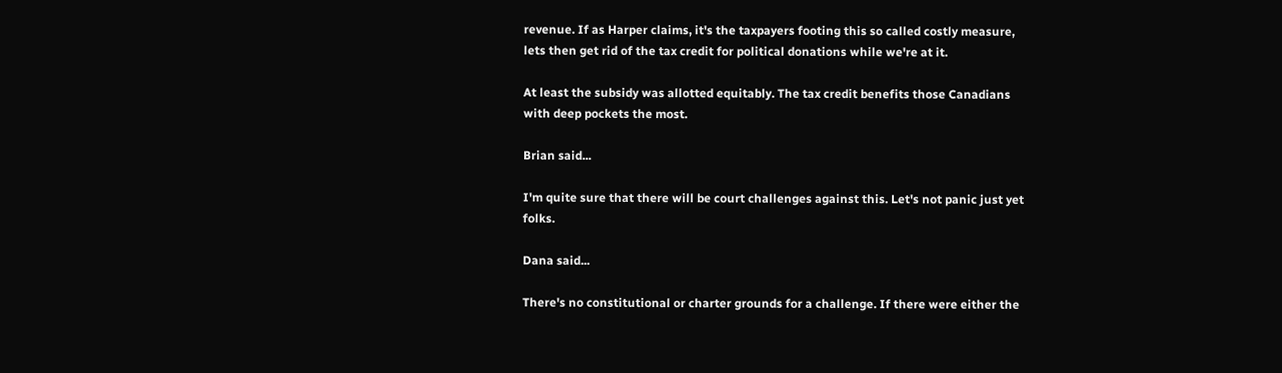revenue. If as Harper claims, it's the taxpayers footing this so called costly measure, lets then get rid of the tax credit for political donations while we're at it.

At least the subsidy was allotted equitably. The tax credit benefits those Canadians with deep pockets the most.

Brian said...

I'm quite sure that there will be court challenges against this. Let's not panic just yet folks.

Dana said...

There's no constitutional or charter grounds for a challenge. If there were either the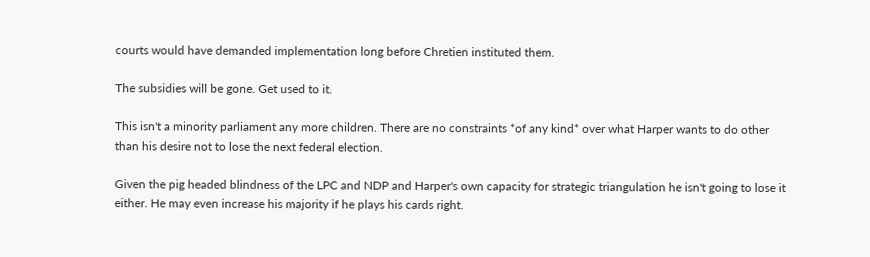courts would have demanded implementation long before Chretien instituted them.

The subsidies will be gone. Get used to it.

This isn't a minority parliament any more children. There are no constraints *of any kind* over what Harper wants to do other than his desire not to lose the next federal election.

Given the pig headed blindness of the LPC and NDP and Harper's own capacity for strategic triangulation he isn't going to lose it either. He may even increase his majority if he plays his cards right.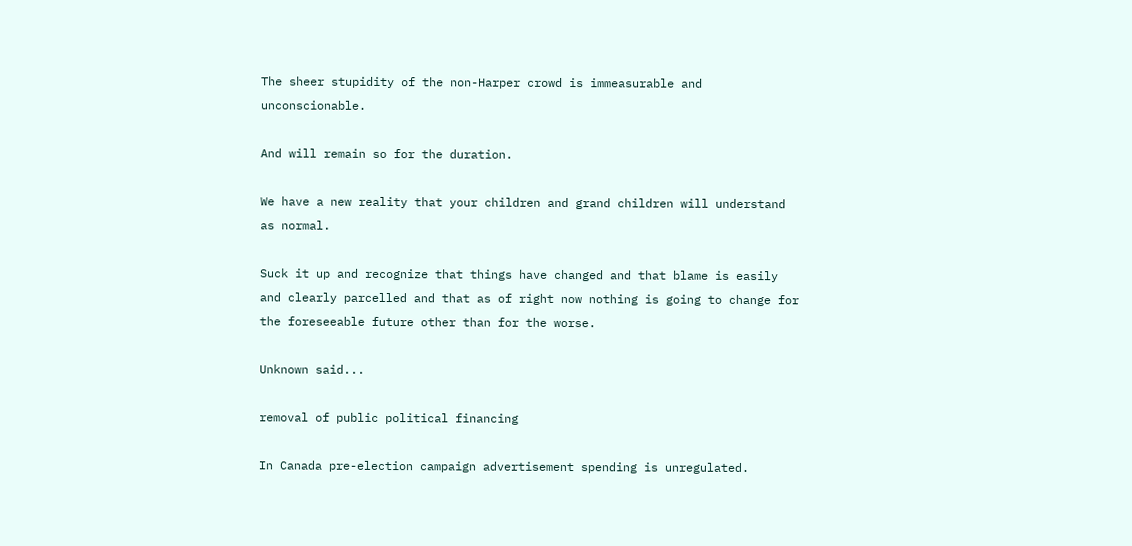The sheer stupidity of the non-Harper crowd is immeasurable and unconscionable.

And will remain so for the duration.

We have a new reality that your children and grand children will understand as normal.

Suck it up and recognize that things have changed and that blame is easily and clearly parcelled and that as of right now nothing is going to change for the foreseeable future other than for the worse.

Unknown said...

removal of public political financing

In Canada pre-election campaign advertisement spending is unregulated.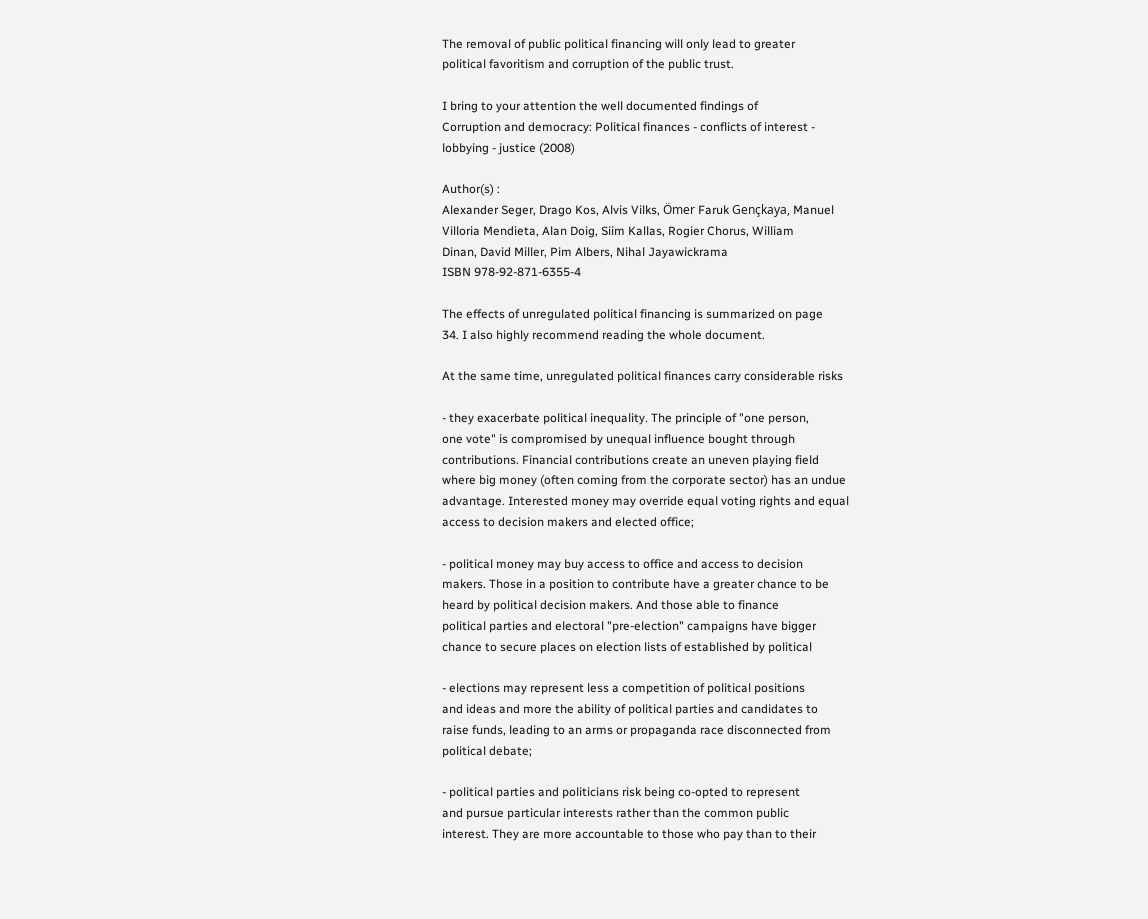The removal of public political financing will only lead to greater
political favoritism and corruption of the public trust.

I bring to your attention the well documented findings of
Corruption and democracy: Political finances - conflicts of interest -
lobbying - justice (2008)

Author(s) :
Alexander Seger, Drago Kos, Alvis Vilks, Ömer Faruk Gençkaya, Manuel
Villoria Mendieta, Alan Doig, Siim Kallas, Rogier Chorus, William
Dinan, David Miller, Pim Albers, Nihal Jayawickrama
ISBN 978-92-871-6355-4

The effects of unregulated political financing is summarized on page
34. I also highly recommend reading the whole document.

At the same time, unregulated political finances carry considerable risks

- they exacerbate political inequality. The principle of "one person,
one vote" is compromised by unequal influence bought through
contributions. Financial contributions create an uneven playing field
where big money (often coming from the corporate sector) has an undue
advantage. Interested money may override equal voting rights and equal
access to decision makers and elected office;

- political money may buy access to office and access to decision
makers. Those in a position to contribute have a greater chance to be
heard by political decision makers. And those able to finance
political parties and electoral "pre-election" campaigns have bigger
chance to secure places on election lists of established by political

- elections may represent less a competition of political positions
and ideas and more the ability of political parties and candidates to
raise funds, leading to an arms or propaganda race disconnected from
political debate;

- political parties and politicians risk being co-opted to represent
and pursue particular interests rather than the common public
interest. They are more accountable to those who pay than to their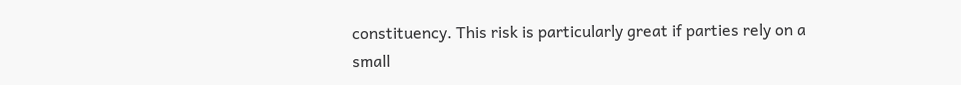constituency. This risk is particularly great if parties rely on a
small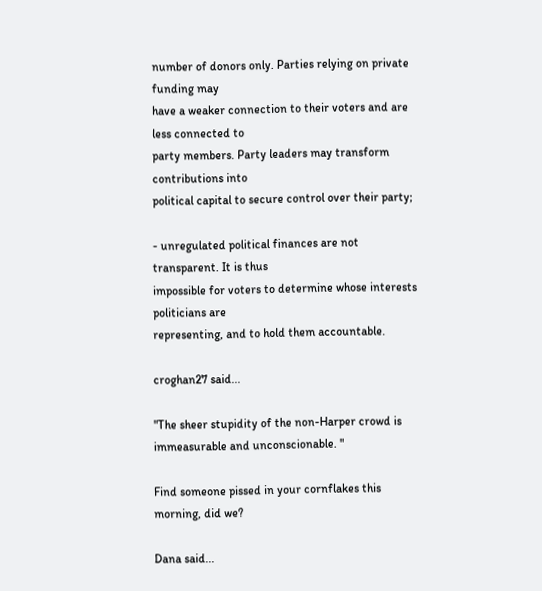number of donors only. Parties relying on private funding may
have a weaker connection to their voters and are less connected to
party members. Party leaders may transform contributions into
political capital to secure control over their party;

- unregulated political finances are not transparent. It is thus
impossible for voters to determine whose interests politicians are
representing, and to hold them accountable.

croghan27 said...

"The sheer stupidity of the non-Harper crowd is immeasurable and unconscionable. "

Find someone pissed in your cornflakes this morning, did we?

Dana said...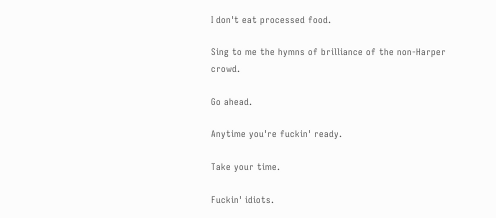I don't eat processed food.

Sing to me the hymns of brilliance of the non-Harper crowd.

Go ahead.

Anytime you're fuckin' ready.

Take your time.

Fuckin' idiots.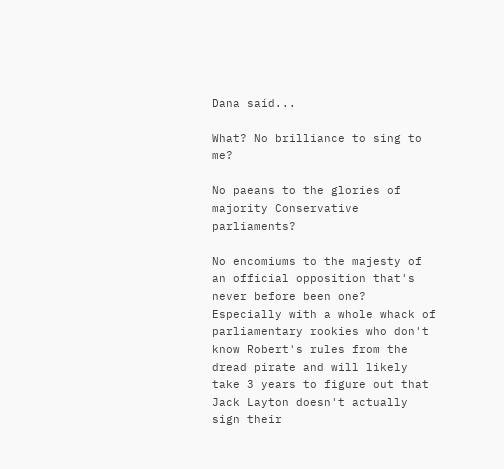Dana said...

What? No brilliance to sing to me?

No paeans to the glories of majority Conservative parliaments?

No encomiums to the majesty of an official opposition that's never before been one? Especially with a whole whack of parliamentary rookies who don't know Robert's rules from the dread pirate and will likely take 3 years to figure out that Jack Layton doesn't actually sign their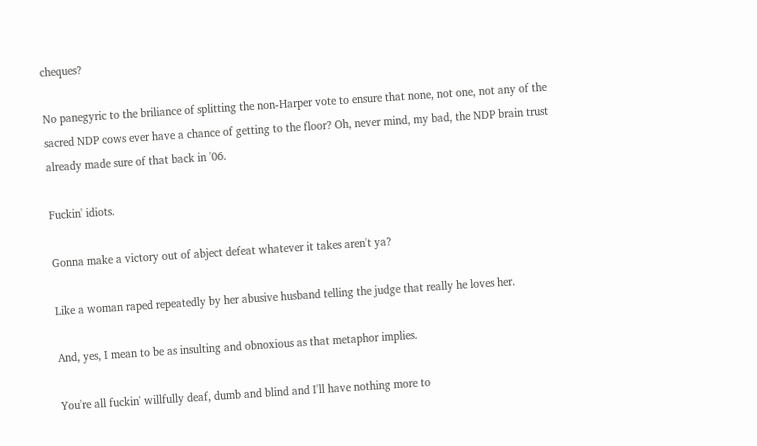cheques?

No panegyric to the briliance of splitting the non-Harper vote to ensure that none, not one, not any of the sacred NDP cows ever have a chance of getting to the floor? Oh, never mind, my bad, the NDP brain trust already made sure of that back in '06.

Fuckin' idiots.

Gonna make a victory out of abject defeat whatever it takes aren't ya?

Like a woman raped repeatedly by her abusive husband telling the judge that really he loves her.

And, yes, I mean to be as insulting and obnoxious as that metaphor implies.

You're all fuckin' willfully deaf, dumb and blind and I'll have nothing more to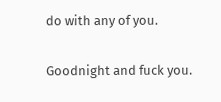do with any of you.

Goodnight and fuck you.